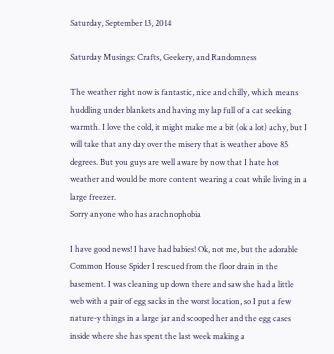Saturday, September 13, 2014

Saturday Musings: Crafts, Geekery, and Randomness

The weather right now is fantastic, nice and chilly, which means huddling under blankets and having my lap full of a cat seeking warmth. I love the cold, it might make me a bit (ok a lot) achy, but I will take that any day over the misery that is weather above 85 degrees. But you guys are well aware by now that I hate hot weather and would be more content wearing a coat while living in a large freezer.
Sorry anyone who has arachnophobia

I have good news! I have had babies! Ok, not me, but the adorable Common House Spider I rescued from the floor drain in the basement. I was cleaning up down there and saw she had a little web with a pair of egg sacks in the worst location, so I put a few nature-y things in a large jar and scooped her and the egg cases inside where she has spent the last week making a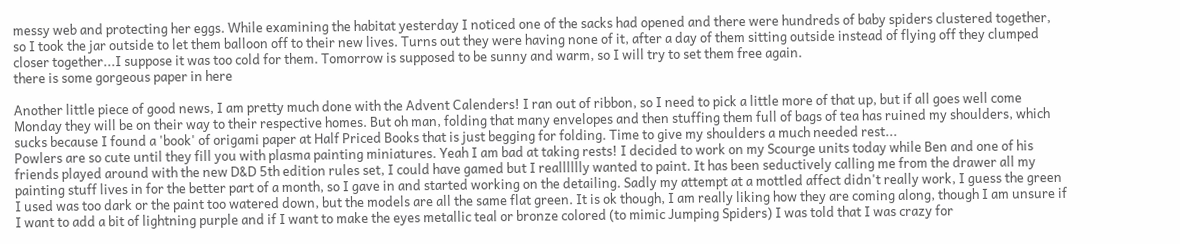messy web and protecting her eggs. While examining the habitat yesterday I noticed one of the sacks had opened and there were hundreds of baby spiders clustered together, so I took the jar outside to let them balloon off to their new lives. Turns out they were having none of it, after a day of them sitting outside instead of flying off they clumped closer together...I suppose it was too cold for them. Tomorrow is supposed to be sunny and warm, so I will try to set them free again.
there is some gorgeous paper in here

Another little piece of good news, I am pretty much done with the Advent Calenders! I ran out of ribbon, so I need to pick a little more of that up, but if all goes well come Monday they will be on their way to their respective homes. But oh man, folding that many envelopes and then stuffing them full of bags of tea has ruined my shoulders, which sucks because I found a 'book' of origami paper at Half Priced Books that is just begging for folding. Time to give my shoulders a much needed rest...
Powlers are so cute until they fill you with plasma painting miniatures. Yeah I am bad at taking rests! I decided to work on my Scourge units today while Ben and one of his friends played around with the new D&D 5th edition rules set, I could have gamed but I realllllly wanted to paint. It has been seductively calling me from the drawer all my painting stuff lives in for the better part of a month, so I gave in and started working on the detailing. Sadly my attempt at a mottled affect didn't really work, I guess the green I used was too dark or the paint too watered down, but the models are all the same flat green. It is ok though, I am really liking how they are coming along, though I am unsure if I want to add a bit of lightning purple and if I want to make the eyes metallic teal or bronze colored (to mimic Jumping Spiders) I was told that I was crazy for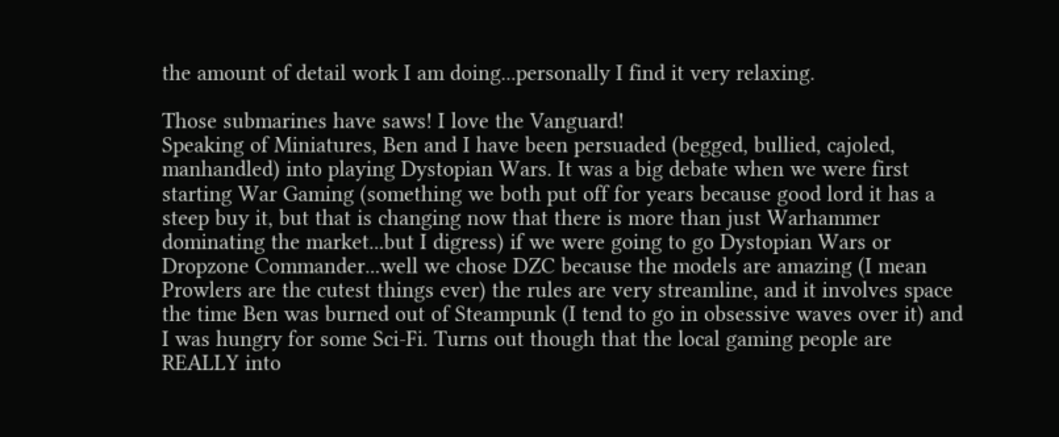the amount of detail work I am doing...personally I find it very relaxing.

Those submarines have saws! I love the Vanguard!
Speaking of Miniatures, Ben and I have been persuaded (begged, bullied, cajoled, manhandled) into playing Dystopian Wars. It was a big debate when we were first starting War Gaming (something we both put off for years because good lord it has a steep buy it, but that is changing now that there is more than just Warhammer dominating the market...but I digress) if we were going to go Dystopian Wars or Dropzone Commander...well we chose DZC because the models are amazing (I mean Prowlers are the cutest things ever) the rules are very streamline, and it involves space the time Ben was burned out of Steampunk (I tend to go in obsessive waves over it) and I was hungry for some Sci-Fi. Turns out though that the local gaming people are REALLY into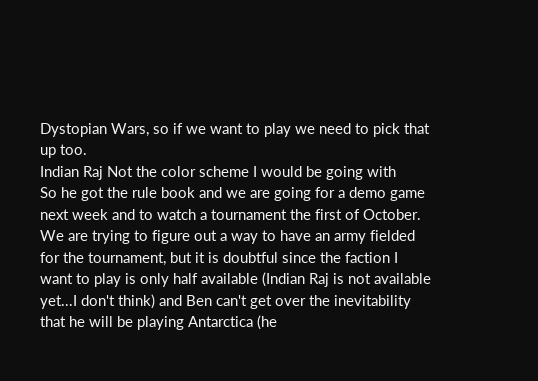Dystopian Wars, so if we want to play we need to pick that up too.
Indian Raj Not the color scheme I would be going with
So he got the rule book and we are going for a demo game next week and to watch a tournament the first of October. We are trying to figure out a way to have an army fielded for the tournament, but it is doubtful since the faction I want to play is only half available (Indian Raj is not available yet...I don't think) and Ben can't get over the inevitability that he will be playing Antarctica (he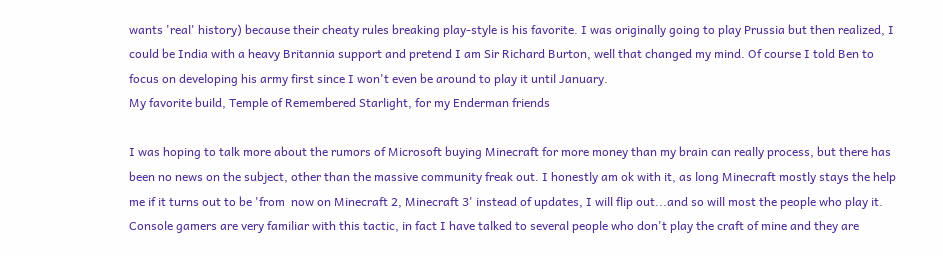wants 'real' history) because their cheaty rules breaking play-style is his favorite. I was originally going to play Prussia but then realized, I could be India with a heavy Britannia support and pretend I am Sir Richard Burton, well that changed my mind. Of course I told Ben to focus on developing his army first since I won't even be around to play it until January.
My favorite build, Temple of Remembered Starlight, for my Enderman friends

I was hoping to talk more about the rumors of Microsoft buying Minecraft for more money than my brain can really process, but there has been no news on the subject, other than the massive community freak out. I honestly am ok with it, as long Minecraft mostly stays the help me if it turns out to be 'from  now on Minecraft 2, Minecraft 3' instead of updates, I will flip out...and so will most the people who play it. Console gamers are very familiar with this tactic, in fact I have talked to several people who don't play the craft of mine and they are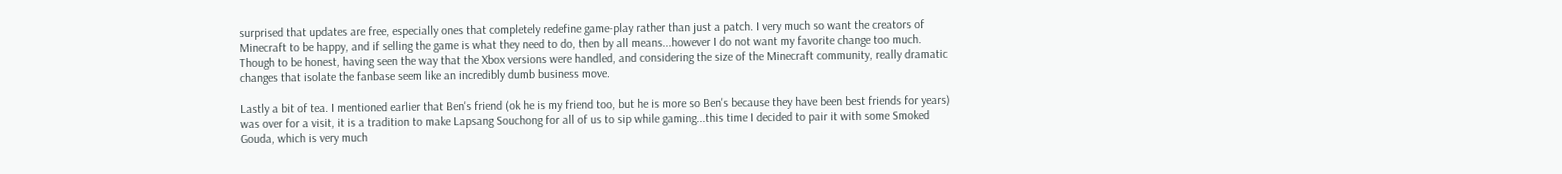surprised that updates are free, especially ones that completely redefine game-play rather than just a patch. I very much so want the creators of Minecraft to be happy, and if selling the game is what they need to do, then by all means...however I do not want my favorite change too much. Though to be honest, having seen the way that the Xbox versions were handled, and considering the size of the Minecraft community, really dramatic changes that isolate the fanbase seem like an incredibly dumb business move.

Lastly a bit of tea. I mentioned earlier that Ben's friend (ok he is my friend too, but he is more so Ben's because they have been best friends for years) was over for a visit, it is a tradition to make Lapsang Souchong for all of us to sip while gaming...this time I decided to pair it with some Smoked Gouda, which is very much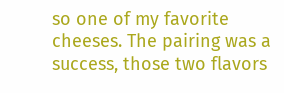so one of my favorite cheeses. The pairing was a success, those two flavors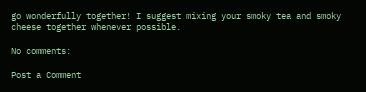go wonderfully together! I suggest mixing your smoky tea and smoky cheese together whenever possible.

No comments:

Post a Comment